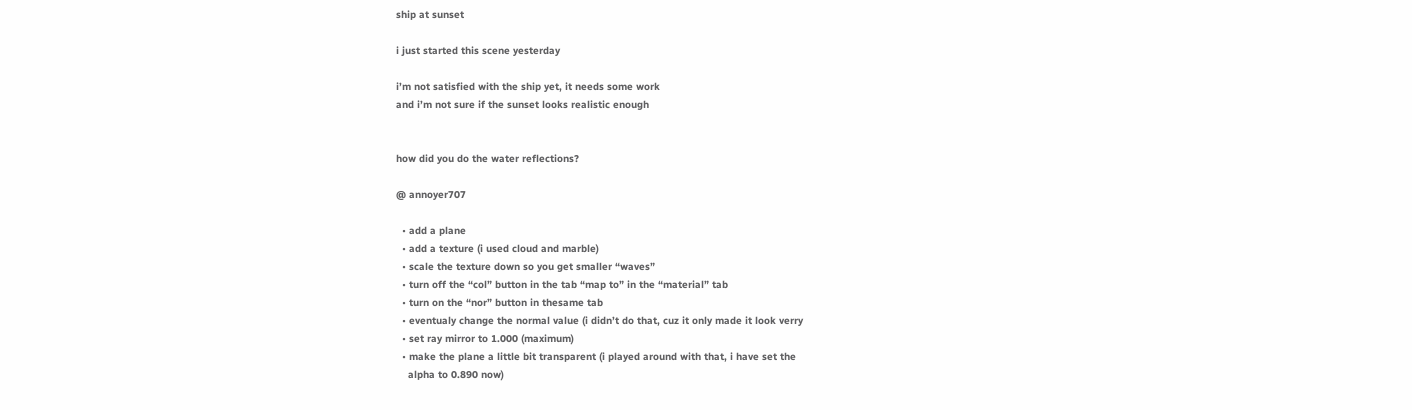ship at sunset

i just started this scene yesterday

i’m not satisfied with the ship yet, it needs some work
and i’m not sure if the sunset looks realistic enough


how did you do the water reflections?

@ annoyer707

  • add a plane
  • add a texture (i used cloud and marble)
  • scale the texture down so you get smaller “waves”
  • turn off the “col” button in the tab “map to” in the “material” tab
  • turn on the “nor” button in thesame tab
  • eventualy change the normal value (i didn’t do that, cuz it only made it look verry
  • set ray mirror to 1.000 (maximum)
  • make the plane a little bit transparent (i played around with that, i have set the
    alpha to 0.890 now)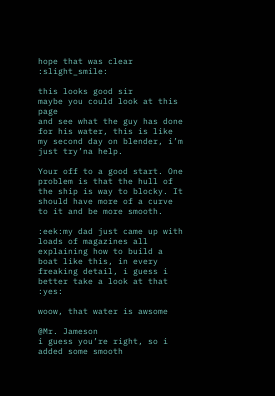hope that was clear :slight_smile:

this looks good sir
maybe you could look at this page
and see what the guy has done for his water, this is like my second day on blender, i’m just try’na help.

Your off to a good start. One problem is that the hull of the ship is way to blocky. It should have more of a curve to it and be more smooth.

:eek:my dad just came up with loads of magazines all explaining how to build a boat like this, in every freaking detail, i guess i better take a look at that :yes:

woow, that water is awsome

@Mr. Jameson
i guess you’re right, so i added some smooth